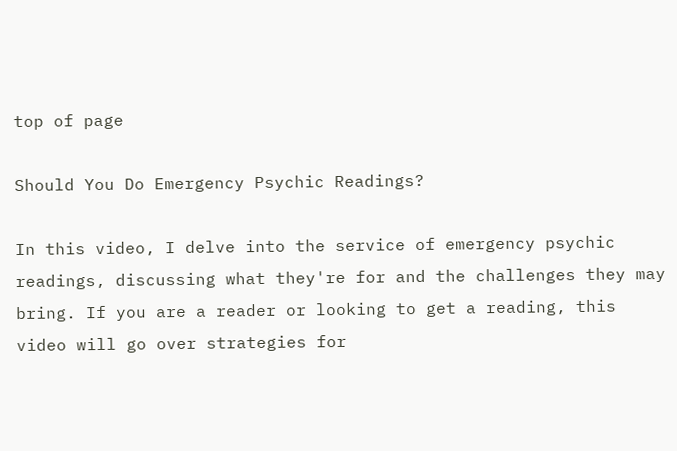top of page

Should You Do Emergency Psychic Readings?

In this video, I delve into the service of emergency psychic readings, discussing what they're for and the challenges they may bring. If you are a reader or looking to get a reading, this video will go over strategies for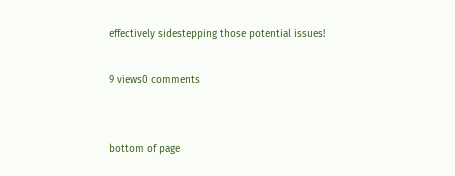effectively sidestepping those potential issues!

9 views0 comments


bottom of page